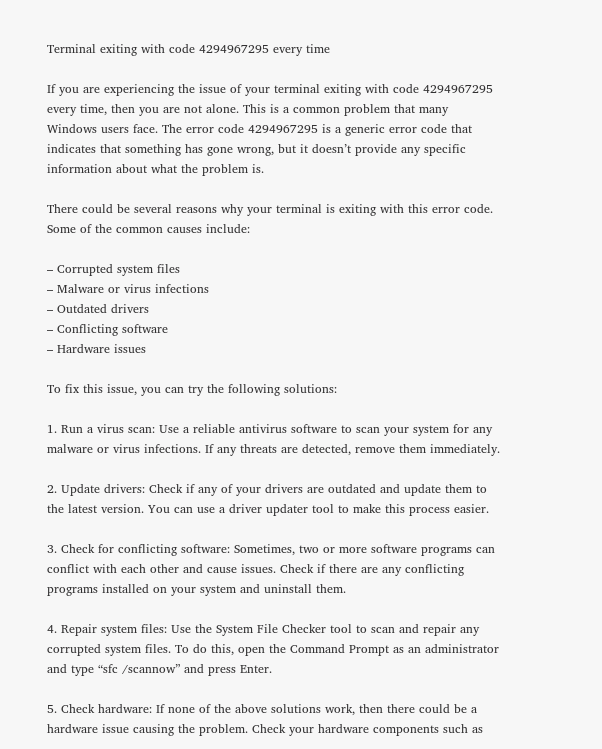Terminal exiting with code 4294967295 every time

If you are experiencing the issue of your terminal exiting with code 4294967295 every time, then you are not alone. This is a common problem that many Windows users face. The error code 4294967295 is a generic error code that indicates that something has gone wrong, but it doesn’t provide any specific information about what the problem is.

There could be several reasons why your terminal is exiting with this error code. Some of the common causes include:

– Corrupted system files
– Malware or virus infections
– Outdated drivers
– Conflicting software
– Hardware issues

To fix this issue, you can try the following solutions:

1. Run a virus scan: Use a reliable antivirus software to scan your system for any malware or virus infections. If any threats are detected, remove them immediately.

2. Update drivers: Check if any of your drivers are outdated and update them to the latest version. You can use a driver updater tool to make this process easier.

3. Check for conflicting software: Sometimes, two or more software programs can conflict with each other and cause issues. Check if there are any conflicting programs installed on your system and uninstall them.

4. Repair system files: Use the System File Checker tool to scan and repair any corrupted system files. To do this, open the Command Prompt as an administrator and type “sfc /scannow” and press Enter.

5. Check hardware: If none of the above solutions work, then there could be a hardware issue causing the problem. Check your hardware components such as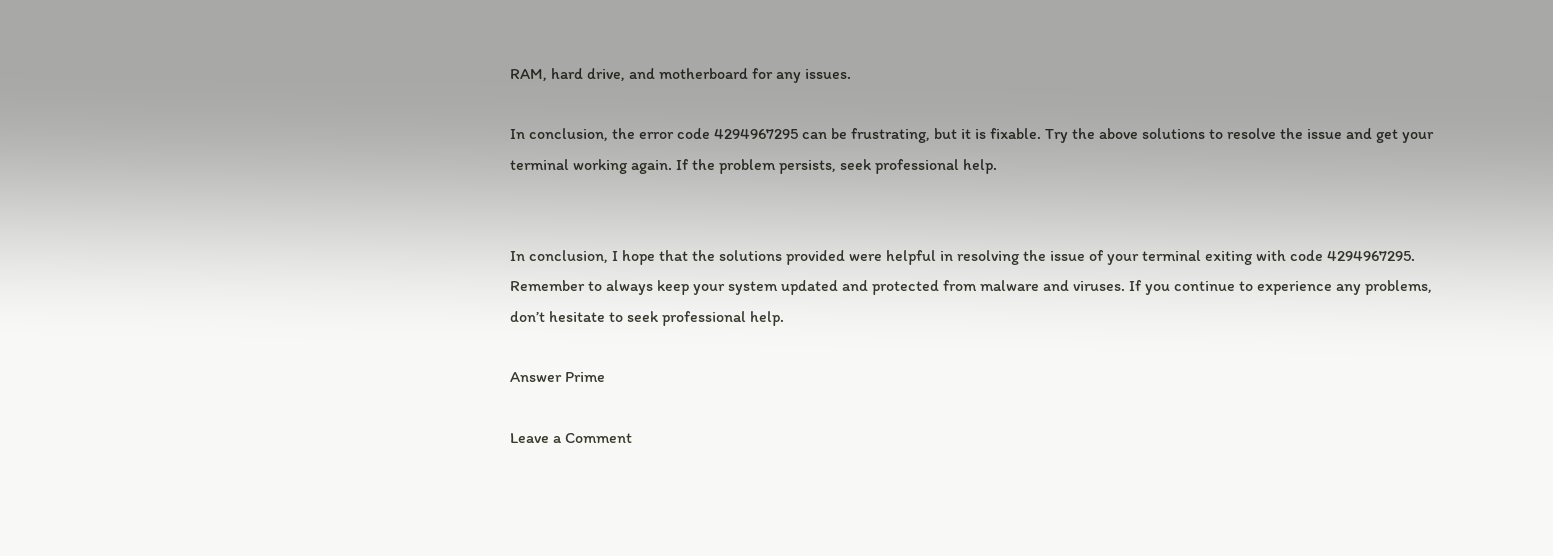RAM, hard drive, and motherboard for any issues.

In conclusion, the error code 4294967295 can be frustrating, but it is fixable. Try the above solutions to resolve the issue and get your terminal working again. If the problem persists, seek professional help.


In conclusion, I hope that the solutions provided were helpful in resolving the issue of your terminal exiting with code 4294967295. Remember to always keep your system updated and protected from malware and viruses. If you continue to experience any problems, don’t hesitate to seek professional help.

Answer Prime

Leave a Comment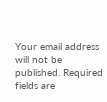Your email address will not be published. Required fields are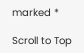marked *

Scroll to Top